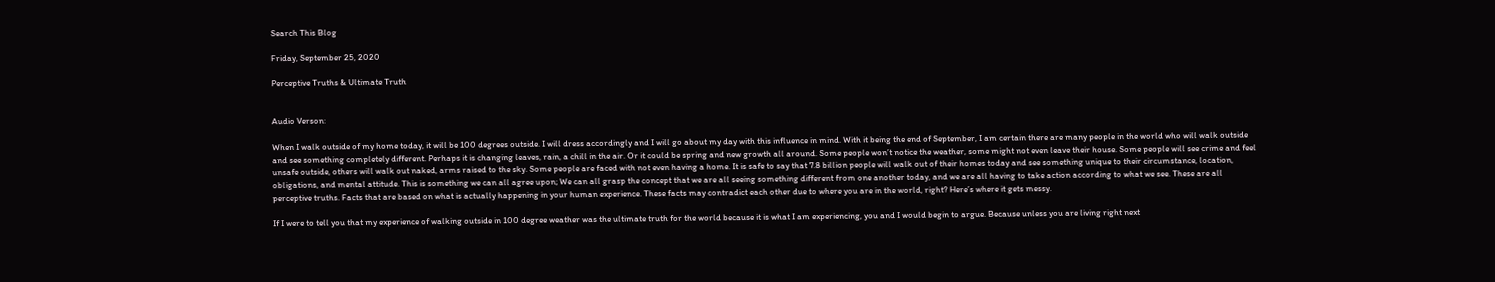Search This Blog

Friday, September 25, 2020

Perceptive Truths & Ultimate Truth


Audio Verson:

When I walk outside of my home today, it will be 100 degrees outside. I will dress accordingly and I will go about my day with this influence in mind. With it being the end of September, I am certain there are many people in the world who will walk outside and see something completely different. Perhaps it is changing leaves, rain, a chill in the air. Or it could be spring and new growth all around. Some people won’t notice the weather, some might not even leave their house. Some people will see crime and feel unsafe outside, others will walk out naked, arms raised to the sky. Some people are faced with not even having a home. It is safe to say that 7.8 billion people will walk out of their homes today and see something unique to their circumstance, location, obligations, and mental attitude. This is something we can all agree upon; We can all grasp the concept that we are all seeing something different from one another today, and we are all having to take action according to what we see. These are all perceptive truths. Facts that are based on what is actually happening in your human experience. These facts may contradict each other due to where you are in the world, right? Here’s where it gets messy.

If I were to tell you that my experience of walking outside in 100 degree weather was the ultimate truth for the world because it is what I am experiencing, you and I would begin to argue. Because unless you are living right next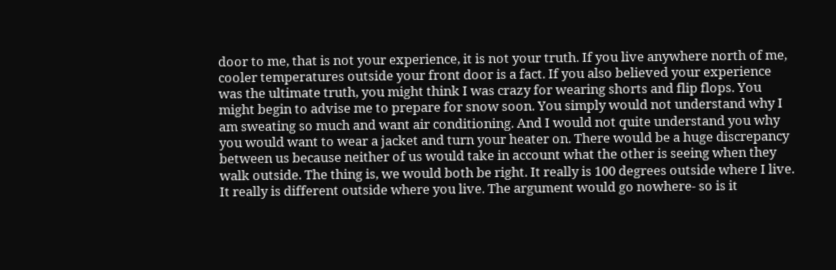door to me, that is not your experience, it is not your truth. If you live anywhere north of me, cooler temperatures outside your front door is a fact. If you also believed your experience was the ultimate truth, you might think I was crazy for wearing shorts and flip flops. You might begin to advise me to prepare for snow soon. You simply would not understand why I am sweating so much and want air conditioning. And I would not quite understand you why you would want to wear a jacket and turn your heater on. There would be a huge discrepancy between us because neither of us would take in account what the other is seeing when they walk outside. The thing is, we would both be right. It really is 100 degrees outside where I live. It really is different outside where you live. The argument would go nowhere- so is it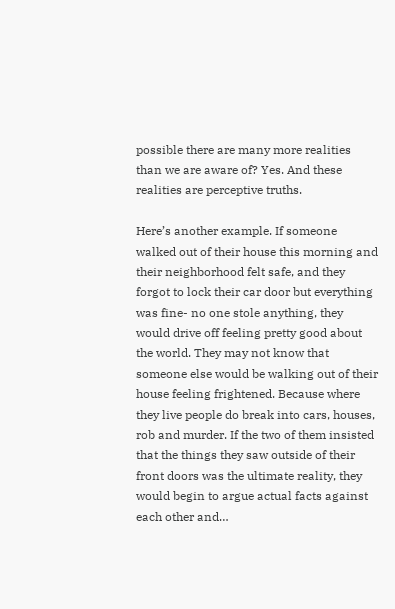possible there are many more realities than we are aware of? Yes. And these realities are perceptive truths.

Here’s another example. If someone walked out of their house this morning and their neighborhood felt safe, and they forgot to lock their car door but everything was fine- no one stole anything, they would drive off feeling pretty good about the world. They may not know that someone else would be walking out of their house feeling frightened. Because where they live people do break into cars, houses, rob and murder. If the two of them insisted that the things they saw outside of their front doors was the ultimate reality, they would begin to argue actual facts against each other and…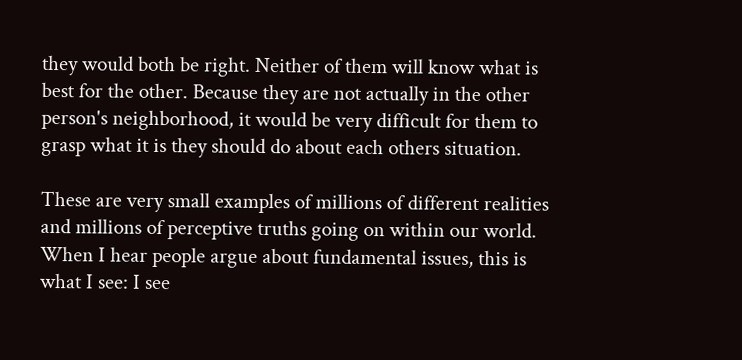they would both be right. Neither of them will know what is best for the other. Because they are not actually in the other person's neighborhood, it would be very difficult for them to grasp what it is they should do about each others situation.

These are very small examples of millions of different realities and millions of perceptive truths going on within our world. When I hear people argue about fundamental issues, this is what I see: I see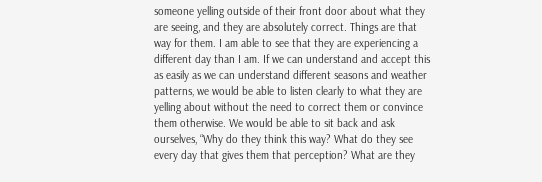someone yelling outside of their front door about what they are seeing, and they are absolutely correct. Things are that way for them. I am able to see that they are experiencing a different day than I am. If we can understand and accept this as easily as we can understand different seasons and weather patterns, we would be able to listen clearly to what they are yelling about without the need to correct them or convince them otherwise. We would be able to sit back and ask ourselves, “Why do they think this way? What do they see every day that gives them that perception? What are they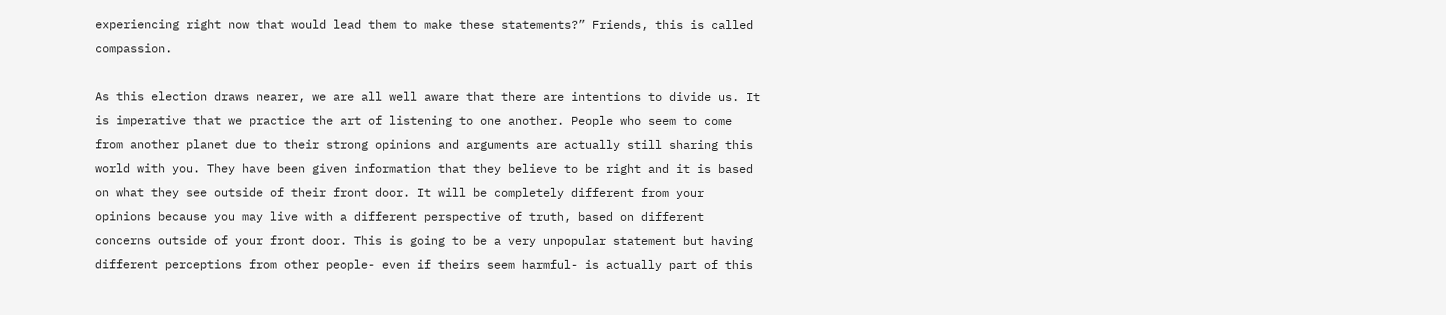experiencing right now that would lead them to make these statements?” Friends, this is called compassion.

As this election draws nearer, we are all well aware that there are intentions to divide us. It is imperative that we practice the art of listening to one another. People who seem to come from another planet due to their strong opinions and arguments are actually still sharing this world with you. They have been given information that they believe to be right and it is based on what they see outside of their front door. It will be completely different from your opinions because you may live with a different perspective of truth, based on different concerns outside of your front door. This is going to be a very unpopular statement but having different perceptions from other people- even if theirs seem harmful- is actually part of this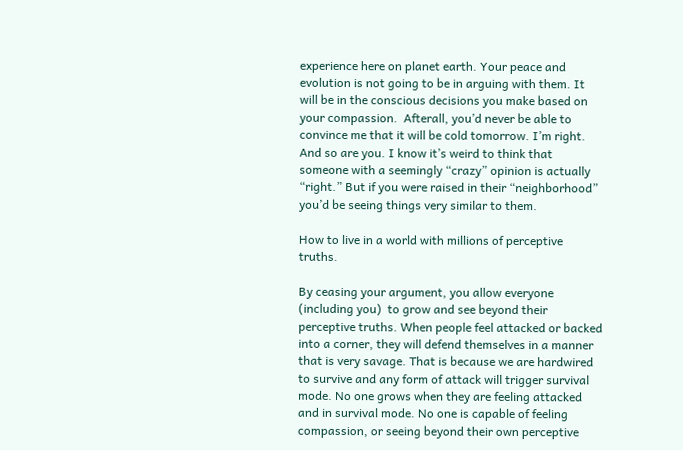experience here on planet earth. Your peace and evolution is not going to be in arguing with them. It will be in the conscious decisions you make based on your compassion.  Afterall, you’d never be able to convince me that it will be cold tomorrow. I’m right. And so are you. I know it’s weird to think that someone with a seemingly “crazy” opinion is actually “right.” But if you were raised in their “neighborhood” you’d be seeing things very similar to them.

How to live in a world with millions of perceptive truths.

By ceasing your argument, you allow everyone (including you)  to grow and see beyond their perceptive truths. When people feel attacked or backed into a corner, they will defend themselves in a manner that is very savage. That is because we are hardwired to survive and any form of attack will trigger survival mode. No one grows when they are feeling attacked and in survival mode. No one is capable of feeling compassion, or seeing beyond their own perceptive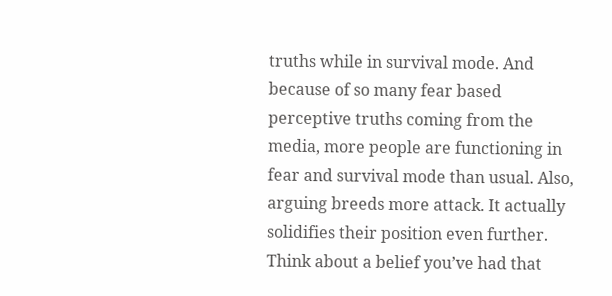truths while in survival mode. And because of so many fear based perceptive truths coming from the media, more people are functioning in fear and survival mode than usual. Also, arguing breeds more attack. It actually solidifies their position even further. Think about a belief you’ve had that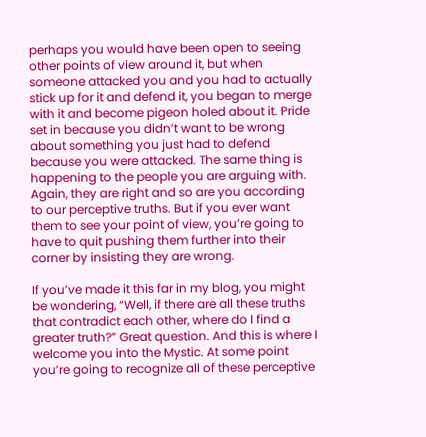perhaps you would have been open to seeing other points of view around it, but when someone attacked you and you had to actually stick up for it and defend it, you began to merge with it and become pigeon holed about it. Pride set in because you didn’t want to be wrong about something you just had to defend because you were attacked. The same thing is happening to the people you are arguing with. Again, they are right and so are you according to our perceptive truths. But if you ever want them to see your point of view, you’re going to have to quit pushing them further into their corner by insisting they are wrong.

If you’ve made it this far in my blog, you might be wondering, “Well, if there are all these truths that contradict each other, where do I find a greater truth?” Great question. And this is where I welcome you into the Mystic. At some point you’re going to recognize all of these perceptive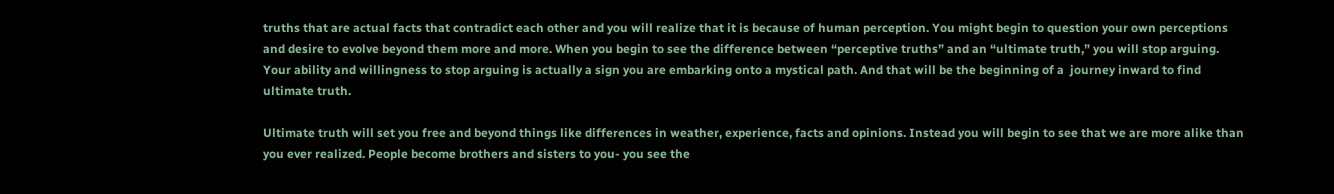truths that are actual facts that contradict each other and you will realize that it is because of human perception. You might begin to question your own perceptions and desire to evolve beyond them more and more. When you begin to see the difference between “perceptive truths” and an “ultimate truth,” you will stop arguing. Your ability and willingness to stop arguing is actually a sign you are embarking onto a mystical path. And that will be the beginning of a  journey inward to find ultimate truth.

Ultimate truth will set you free and beyond things like differences in weather, experience, facts and opinions. Instead you will begin to see that we are more alike than you ever realized. People become brothers and sisters to you- you see the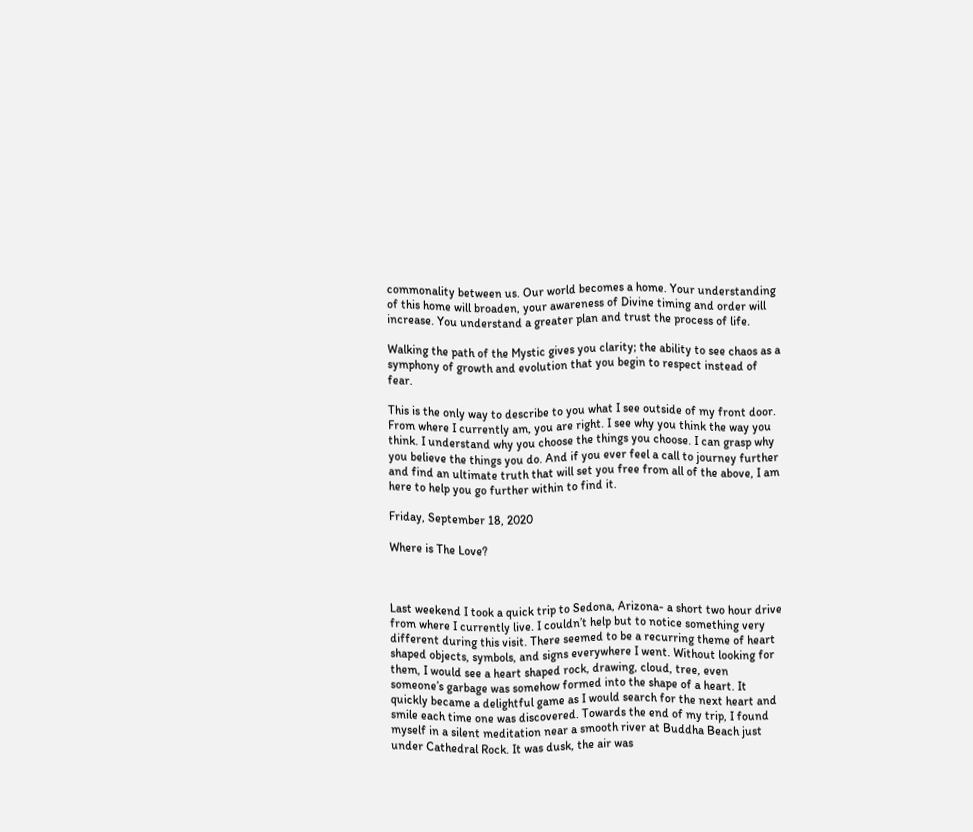commonality between us. Our world becomes a home. Your understanding of this home will broaden, your awareness of Divine timing and order will increase. You understand a greater plan and trust the process of life.

Walking the path of the Mystic gives you clarity; the ability to see chaos as a symphony of growth and evolution that you begin to respect instead of fear.

This is the only way to describe to you what I see outside of my front door. From where I currently am, you are right. I see why you think the way you think. I understand why you choose the things you choose. I can grasp why you believe the things you do. And if you ever feel a call to journey further and find an ultimate truth that will set you free from all of the above, I am here to help you go further within to find it.

Friday, September 18, 2020

Where is The Love?



Last weekend I took a quick trip to Sedona, Arizona- a short two hour drive from where I currently live. I couldn’t help but to notice something very different during this visit. There seemed to be a recurring theme of heart shaped objects, symbols, and signs everywhere I went. Without looking for them, I would see a heart shaped rock, drawing, cloud, tree, even someone’s garbage was somehow formed into the shape of a heart. It quickly became a delightful game as I would search for the next heart and smile each time one was discovered. Towards the end of my trip, I found myself in a silent meditation near a smooth river at Buddha Beach just under Cathedral Rock. It was dusk, the air was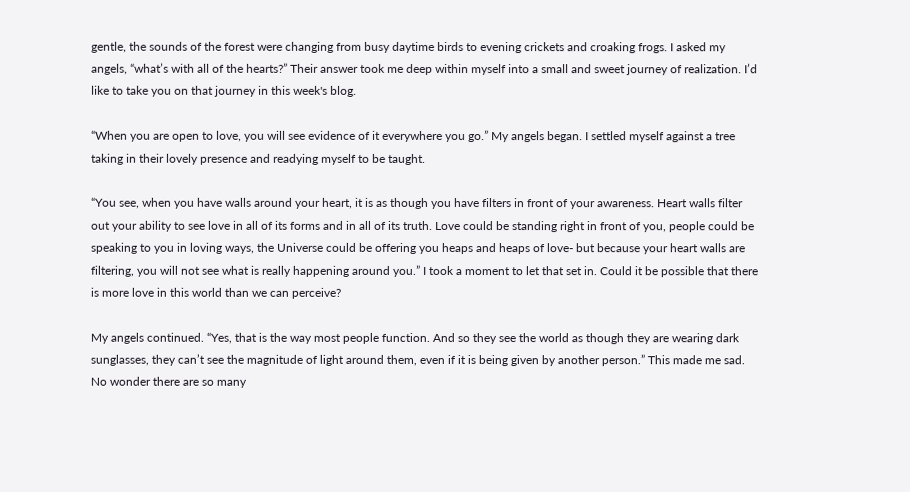gentle, the sounds of the forest were changing from busy daytime birds to evening crickets and croaking frogs. I asked my angels, “what’s with all of the hearts?” Their answer took me deep within myself into a small and sweet journey of realization. I’d like to take you on that journey in this week's blog.

“When you are open to love, you will see evidence of it everywhere you go.” My angels began. I settled myself against a tree taking in their lovely presence and readying myself to be taught.

“You see, when you have walls around your heart, it is as though you have filters in front of your awareness. Heart walls filter out your ability to see love in all of its forms and in all of its truth. Love could be standing right in front of you, people could be speaking to you in loving ways, the Universe could be offering you heaps and heaps of love- but because your heart walls are filtering, you will not see what is really happening around you.” I took a moment to let that set in. Could it be possible that there is more love in this world than we can perceive?

My angels continued. “Yes, that is the way most people function. And so they see the world as though they are wearing dark sunglasses, they can’t see the magnitude of light around them, even if it is being given by another person.” This made me sad. No wonder there are so many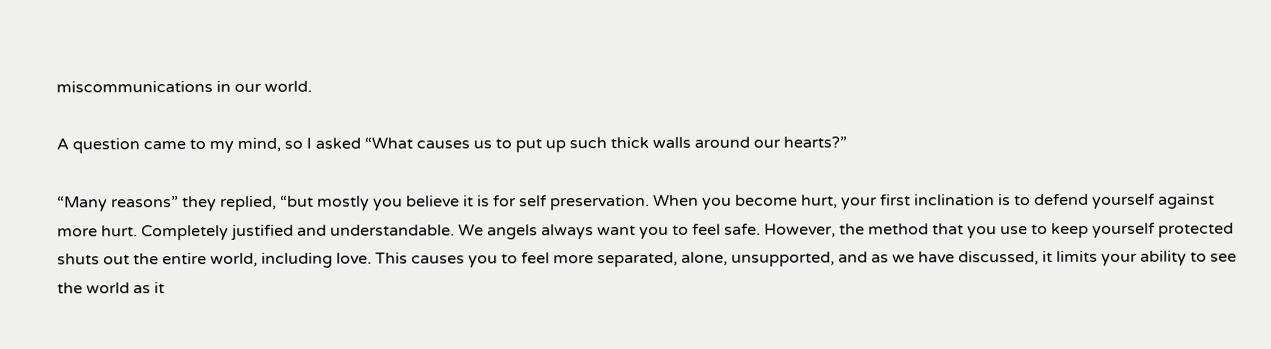miscommunications in our world.

A question came to my mind, so I asked “What causes us to put up such thick walls around our hearts?”

“Many reasons” they replied, “but mostly you believe it is for self preservation. When you become hurt, your first inclination is to defend yourself against more hurt. Completely justified and understandable. We angels always want you to feel safe. However, the method that you use to keep yourself protected shuts out the entire world, including love. This causes you to feel more separated, alone, unsupported, and as we have discussed, it limits your ability to see the world as it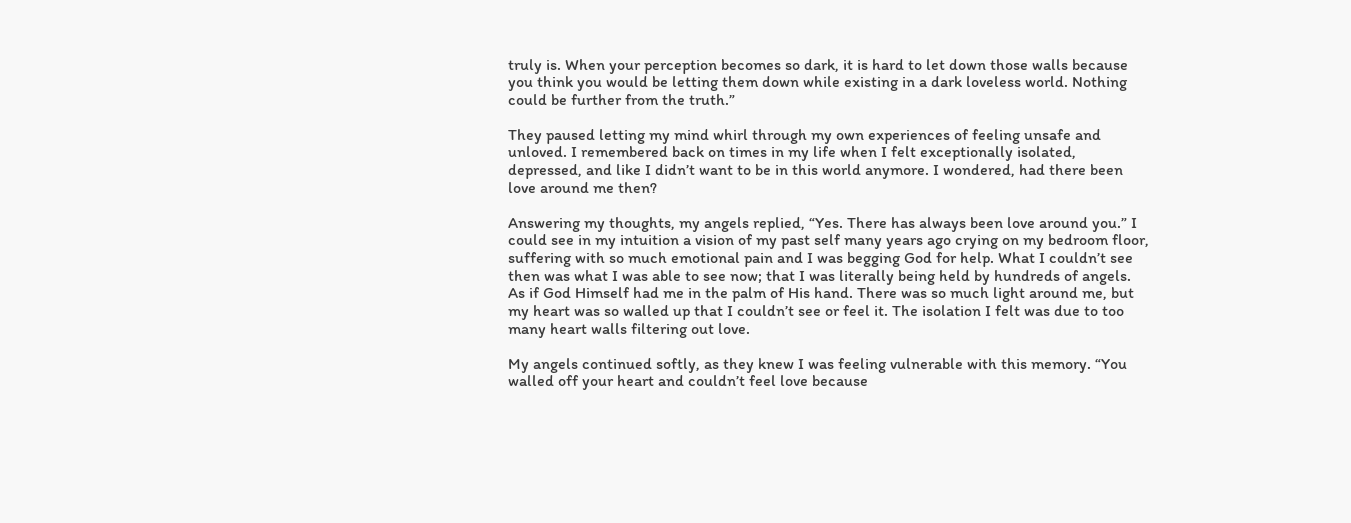truly is. When your perception becomes so dark, it is hard to let down those walls because you think you would be letting them down while existing in a dark loveless world. Nothing could be further from the truth.”

They paused letting my mind whirl through my own experiences of feeling unsafe and unloved. I remembered back on times in my life when I felt exceptionally isolated, depressed, and like I didn’t want to be in this world anymore. I wondered, had there been love around me then?

Answering my thoughts, my angels replied, “Yes. There has always been love around you.” I could see in my intuition a vision of my past self many years ago crying on my bedroom floor, suffering with so much emotional pain and I was begging God for help. What I couldn’t see then was what I was able to see now; that I was literally being held by hundreds of angels. As if God Himself had me in the palm of His hand. There was so much light around me, but my heart was so walled up that I couldn’t see or feel it. The isolation I felt was due to too many heart walls filtering out love.

My angels continued softly, as they knew I was feeling vulnerable with this memory. “You walled off your heart and couldn’t feel love because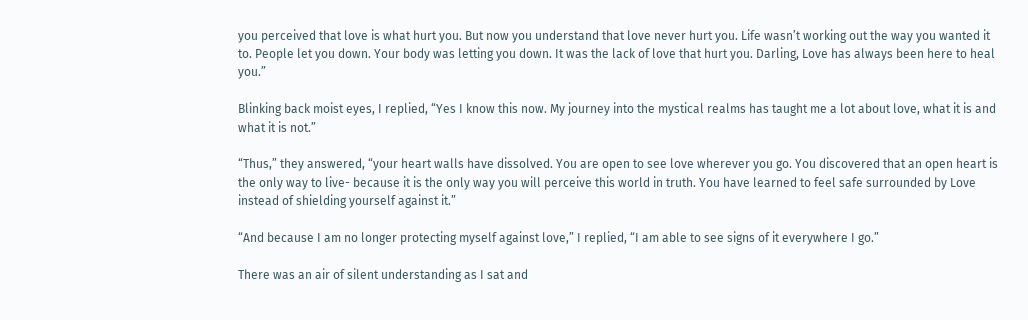you perceived that love is what hurt you. But now you understand that love never hurt you. Life wasn’t working out the way you wanted it to. People let you down. Your body was letting you down. It was the lack of love that hurt you. Darling, Love has always been here to heal you.”

Blinking back moist eyes, I replied, “Yes I know this now. My journey into the mystical realms has taught me a lot about love, what it is and what it is not.”

“Thus,” they answered, “your heart walls have dissolved. You are open to see love wherever you go. You discovered that an open heart is the only way to live- because it is the only way you will perceive this world in truth. You have learned to feel safe surrounded by Love instead of shielding yourself against it.”

“And because I am no longer protecting myself against love,” I replied, “I am able to see signs of it everywhere I go.”

There was an air of silent understanding as I sat and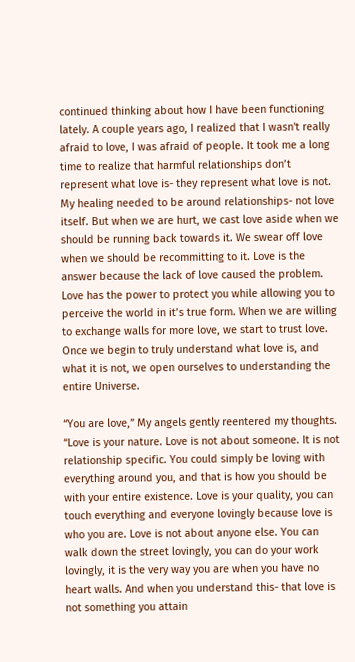continued thinking about how I have been functioning lately. A couple years ago, I realized that I wasn't really afraid to love, I was afraid of people. It took me a long time to realize that harmful relationships don’t represent what love is- they represent what love is not. My healing needed to be around relationships- not love itself. But when we are hurt, we cast love aside when we should be running back towards it. We swear off love when we should be recommitting to it. Love is the answer because the lack of love caused the problem. Love has the power to protect you while allowing you to perceive the world in it’s true form. When we are willing to exchange walls for more love, we start to trust love. Once we begin to truly understand what love is, and what it is not, we open ourselves to understanding the entire Universe.

“You are love,” My angels gently reentered my thoughts. “Love is your nature. Love is not about someone. It is not relationship specific. You could simply be loving with everything around you, and that is how you should be with your entire existence. Love is your quality, you can touch everything and everyone lovingly because love is who you are. Love is not about anyone else. You can walk down the street lovingly, you can do your work lovingly, it is the very way you are when you have no heart walls. And when you understand this- that love is not something you attain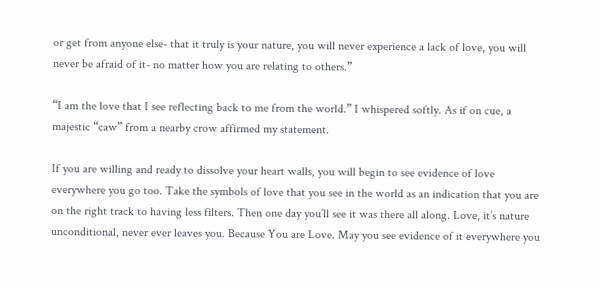or get from anyone else- that it truly is your nature, you will never experience a lack of love, you will never be afraid of it- no matter how you are relating to others.”

“I am the love that I see reflecting back to me from the world.” I whispered softly. As if on cue, a majestic “caw” from a nearby crow affirmed my statement.

If you are willing and ready to dissolve your heart walls, you will begin to see evidence of love everywhere you go too. Take the symbols of love that you see in the world as an indication that you are on the right track to having less filters. Then one day you’ll see it was there all along. Love, it’s nature unconditional, never ever leaves you. Because You are Love. May you see evidence of it everywhere you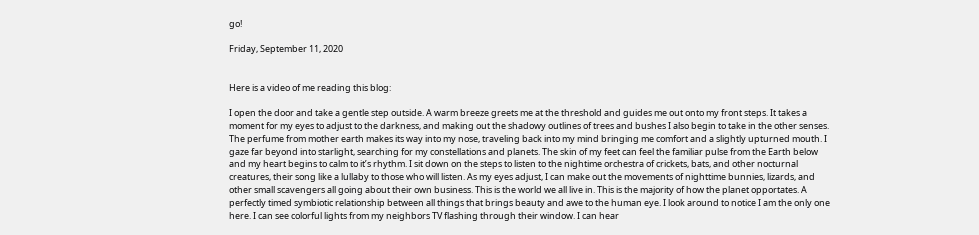go!

Friday, September 11, 2020


Here is a video of me reading this blog:

I open the door and take a gentle step outside. A warm breeze greets me at the threshold and guides me out onto my front steps. It takes a moment for my eyes to adjust to the darkness, and making out the shadowy outlines of trees and bushes I also begin to take in the other senses. The perfume from mother earth makes its way into my nose, traveling back into my mind bringing me comfort and a slightly upturned mouth. I gaze far beyond into starlight, searching for my constellations and planets. The skin of my feet can feel the familiar pulse from the Earth below and my heart begins to calm to it’s rhythm. I sit down on the steps to listen to the nightime orchestra of crickets, bats, and other nocturnal creatures, their song like a lullaby to those who will listen. As my eyes adjust, I can make out the movements of nighttime bunnies, lizards, and other small scavengers all going about their own business. This is the world we all live in. This is the majority of how the planet opportates. A perfectly timed symbiotic relationship between all things that brings beauty and awe to the human eye. I look around to notice I am the only one here. I can see colorful lights from my neighbors TV flashing through their window. I can hear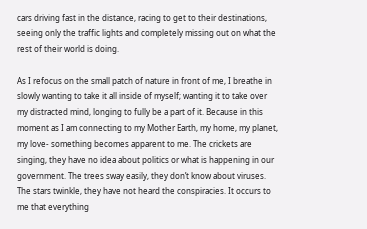cars driving fast in the distance, racing to get to their destinations, seeing only the traffic lights and completely missing out on what the rest of their world is doing.

As I refocus on the small patch of nature in front of me, I breathe in slowly wanting to take it all inside of myself; wanting it to take over my distracted mind, longing to fully be a part of it. Because in this moment as I am connecting to my Mother Earth, my home, my planet, my love- something becomes apparent to me. The crickets are singing, they have no idea about politics or what is happening in our government. The trees sway easily, they don’t know about viruses. The stars twinkle, they have not heard the conspiracies. It occurs to me that everything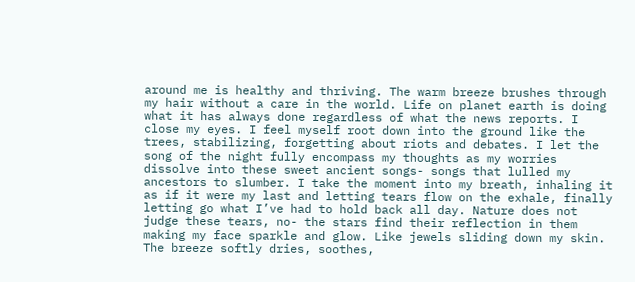around me is healthy and thriving. The warm breeze brushes through my hair without a care in the world. Life on planet earth is doing what it has always done regardless of what the news reports. I close my eyes. I feel myself root down into the ground like the trees, stabilizing, forgetting about riots and debates. I let the song of the night fully encompass my thoughts as my worries dissolve into these sweet ancient songs- songs that lulled my ancestors to slumber. I take the moment into my breath, inhaling it as if it were my last and letting tears flow on the exhale, finally letting go what I’ve had to hold back all day. Nature does not judge these tears, no- the stars find their reflection in them making my face sparkle and glow. Like jewels sliding down my skin. The breeze softly dries, soothes,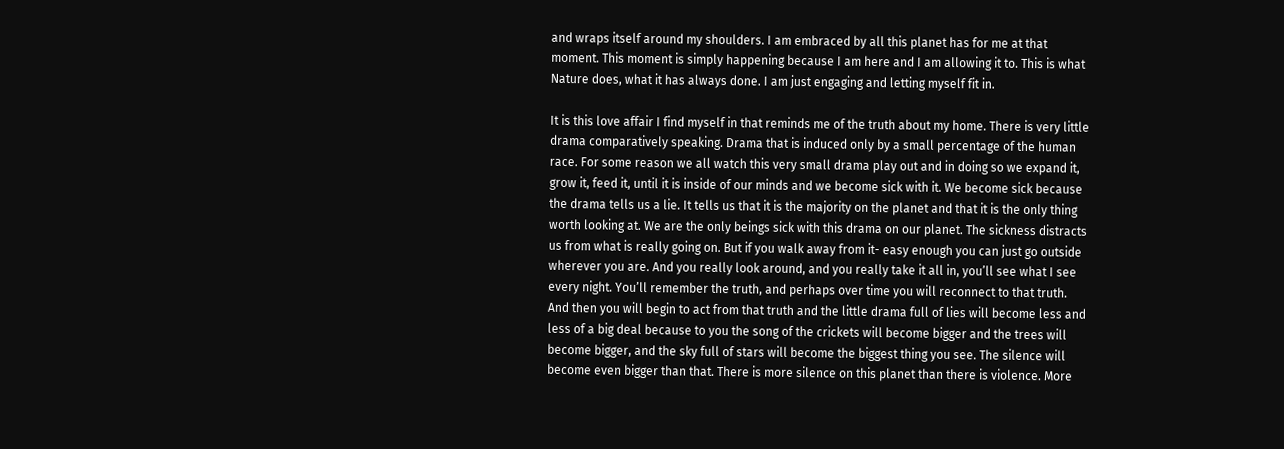and wraps itself around my shoulders. I am embraced by all this planet has for me at that moment. This moment is simply happening because I am here and I am allowing it to. This is what Nature does, what it has always done. I am just engaging and letting myself fit in.

It is this love affair I find myself in that reminds me of the truth about my home. There is very little drama comparatively speaking. Drama that is induced only by a small percentage of the human race. For some reason we all watch this very small drama play out and in doing so we expand it, grow it, feed it, until it is inside of our minds and we become sick with it. We become sick because the drama tells us a lie. It tells us that it is the majority on the planet and that it is the only thing worth looking at. We are the only beings sick with this drama on our planet. The sickness distracts us from what is really going on. But if you walk away from it- easy enough you can just go outside wherever you are. And you really look around, and you really take it all in, you’ll see what I see every night. You’ll remember the truth, and perhaps over time you will reconnect to that truth. And then you will begin to act from that truth and the little drama full of lies will become less and less of a big deal because to you the song of the crickets will become bigger and the trees will become bigger, and the sky full of stars will become the biggest thing you see. The silence will become even bigger than that. There is more silence on this planet than there is violence. More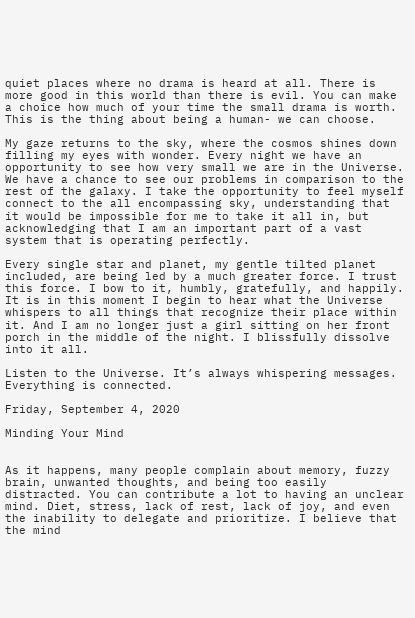quiet places where no drama is heard at all. There is more good in this world than there is evil. You can make a choice how much of your time the small drama is worth. This is the thing about being a human- we can choose.

My gaze returns to the sky, where the cosmos shines down filling my eyes with wonder. Every night we have an opportunity to see how very small we are in the Universe. We have a chance to see our problems in comparison to the rest of the galaxy. I take the opportunity to feel myself connect to the all encompassing sky, understanding that it would be impossible for me to take it all in, but acknowledging that I am an important part of a vast system that is operating perfectly.

Every single star and planet, my gentle tilted planet included, are being led by a much greater force. I trust this force. I bow to it, humbly, gratefully, and happily. It is in this moment I begin to hear what the Universe whispers to all things that recognize their place within it. And I am no longer just a girl sitting on her front porch in the middle of the night. I blissfully dissolve into it all.

Listen to the Universe. It’s always whispering messages. Everything is connected.

Friday, September 4, 2020

Minding Your Mind


As it happens, many people complain about memory, fuzzy brain, unwanted thoughts, and being too easily distracted. You can contribute a lot to having an unclear mind. Diet, stress, lack of rest, lack of joy, and even the inability to delegate and prioritize. I believe that the mind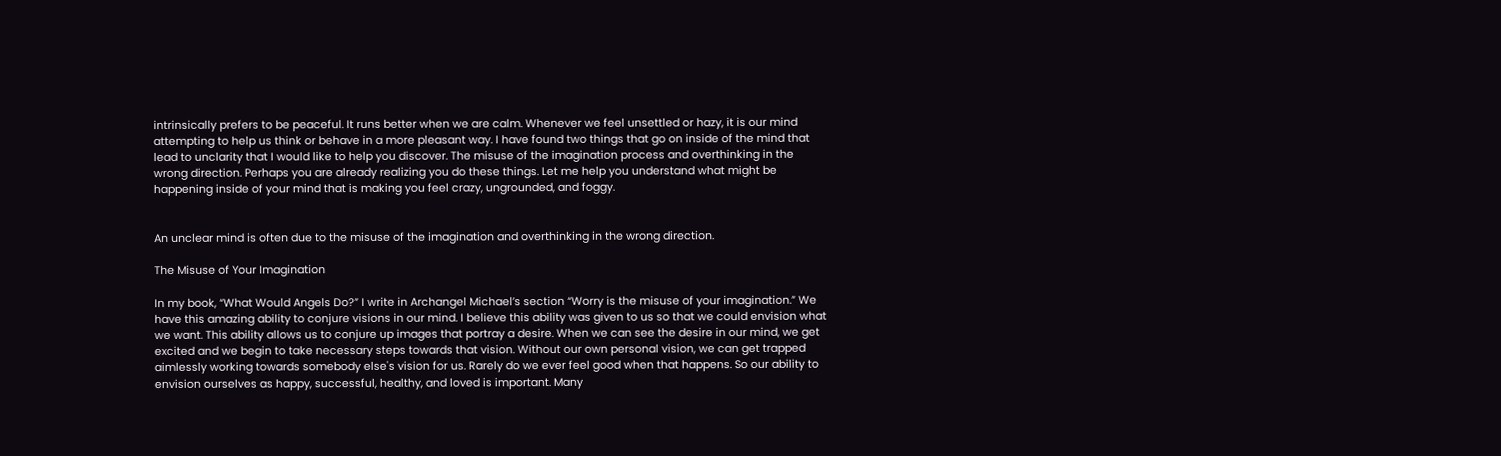intrinsically prefers to be peaceful. It runs better when we are calm. Whenever we feel unsettled or hazy, it is our mind attempting to help us think or behave in a more pleasant way. I have found two things that go on inside of the mind that lead to unclarity that I would like to help you discover. The misuse of the imagination process and overthinking in the wrong direction. Perhaps you are already realizing you do these things. Let me help you understand what might be happening inside of your mind that is making you feel crazy, ungrounded, and foggy.


An unclear mind is often due to the misuse of the imagination and overthinking in the wrong direction.

The Misuse of Your Imagination

In my book, “What Would Angels Do?” I write in Archangel Michael’s section “Worry is the misuse of your imagination.” We have this amazing ability to conjure visions in our mind. I believe this ability was given to us so that we could envision what we want. This ability allows us to conjure up images that portray a desire. When we can see the desire in our mind, we get excited and we begin to take necessary steps towards that vision. Without our own personal vision, we can get trapped aimlessly working towards somebody else's vision for us. Rarely do we ever feel good when that happens. So our ability to envision ourselves as happy, successful, healthy, and loved is important. Many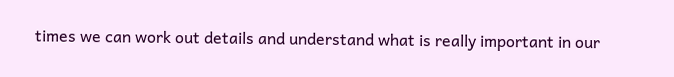times we can work out details and understand what is really important in our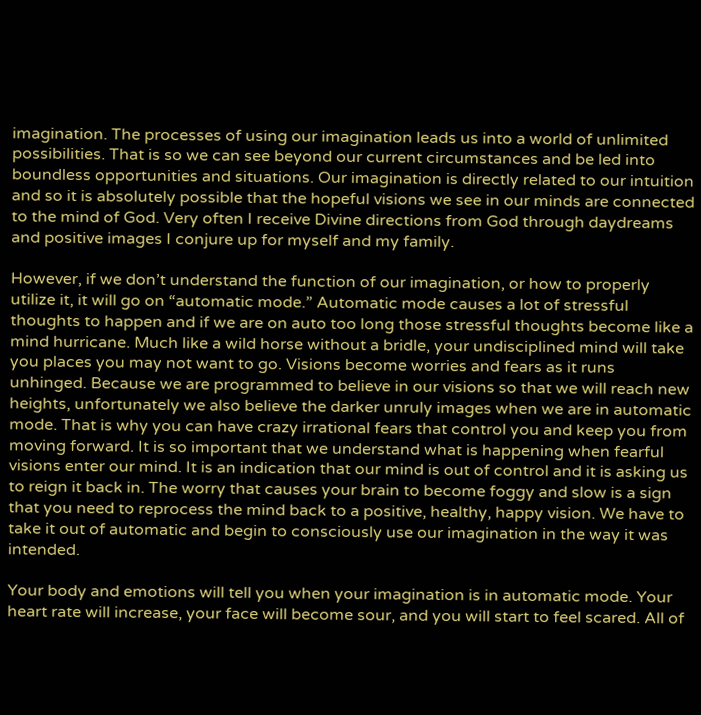imagination. The processes of using our imagination leads us into a world of unlimited possibilities. That is so we can see beyond our current circumstances and be led into boundless opportunities and situations. Our imagination is directly related to our intuition and so it is absolutely possible that the hopeful visions we see in our minds are connected to the mind of God. Very often I receive Divine directions from God through daydreams and positive images I conjure up for myself and my family.

However, if we don’t understand the function of our imagination, or how to properly utilize it, it will go on “automatic mode.” Automatic mode causes a lot of stressful thoughts to happen and if we are on auto too long those stressful thoughts become like a mind hurricane. Much like a wild horse without a bridle, your undisciplined mind will take you places you may not want to go. Visions become worries and fears as it runs unhinged. Because we are programmed to believe in our visions so that we will reach new heights, unfortunately we also believe the darker unruly images when we are in automatic mode. That is why you can have crazy irrational fears that control you and keep you from moving forward. It is so important that we understand what is happening when fearful visions enter our mind. It is an indication that our mind is out of control and it is asking us to reign it back in. The worry that causes your brain to become foggy and slow is a sign that you need to reprocess the mind back to a positive, healthy, happy vision. We have to take it out of automatic and begin to consciously use our imagination in the way it was intended.

Your body and emotions will tell you when your imagination is in automatic mode. Your heart rate will increase, your face will become sour, and you will start to feel scared. All of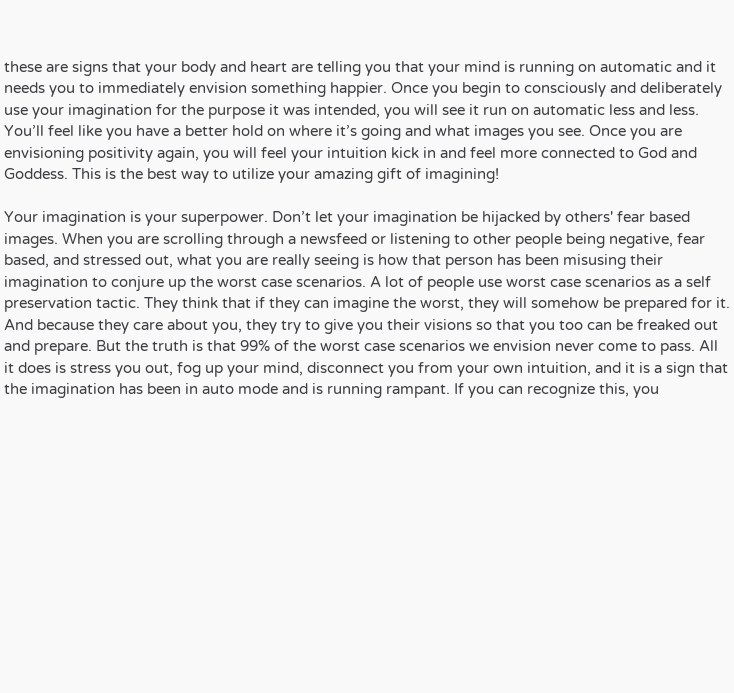these are signs that your body and heart are telling you that your mind is running on automatic and it needs you to immediately envision something happier. Once you begin to consciously and deliberately use your imagination for the purpose it was intended, you will see it run on automatic less and less. You’ll feel like you have a better hold on where it’s going and what images you see. Once you are envisioning positivity again, you will feel your intuition kick in and feel more connected to God and Goddess. This is the best way to utilize your amazing gift of imagining!

Your imagination is your superpower. Don’t let your imagination be hijacked by others' fear based images. When you are scrolling through a newsfeed or listening to other people being negative, fear based, and stressed out, what you are really seeing is how that person has been misusing their imagination to conjure up the worst case scenarios. A lot of people use worst case scenarios as a self preservation tactic. They think that if they can imagine the worst, they will somehow be prepared for it. And because they care about you, they try to give you their visions so that you too can be freaked out and prepare. But the truth is that 99% of the worst case scenarios we envision never come to pass. All it does is stress you out, fog up your mind, disconnect you from your own intuition, and it is a sign that the imagination has been in auto mode and is running rampant. If you can recognize this, you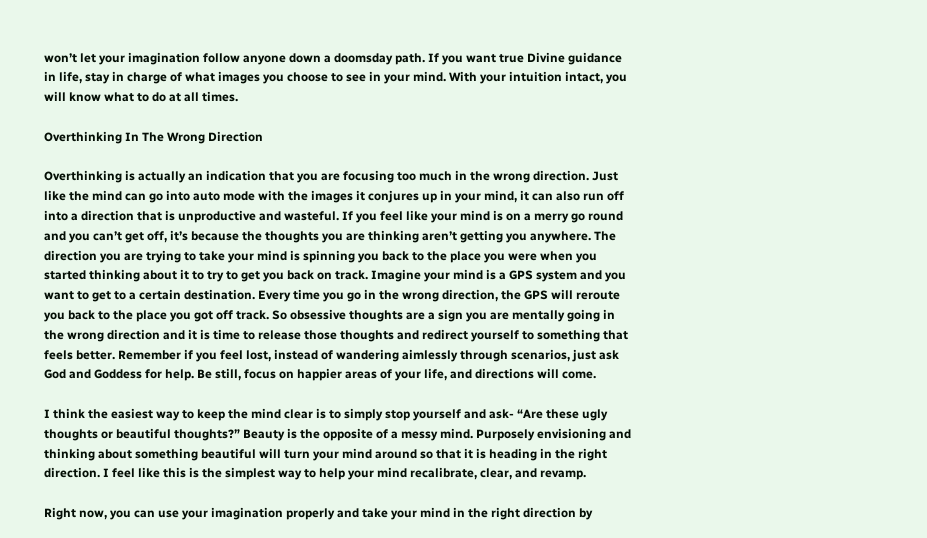won’t let your imagination follow anyone down a doomsday path. If you want true Divine guidance in life, stay in charge of what images you choose to see in your mind. With your intuition intact, you will know what to do at all times.

Overthinking In The Wrong Direction

Overthinking is actually an indication that you are focusing too much in the wrong direction. Just like the mind can go into auto mode with the images it conjures up in your mind, it can also run off into a direction that is unproductive and wasteful. If you feel like your mind is on a merry go round and you can’t get off, it’s because the thoughts you are thinking aren’t getting you anywhere. The direction you are trying to take your mind is spinning you back to the place you were when you started thinking about it to try to get you back on track. Imagine your mind is a GPS system and you want to get to a certain destination. Every time you go in the wrong direction, the GPS will reroute you back to the place you got off track. So obsessive thoughts are a sign you are mentally going in the wrong direction and it is time to release those thoughts and redirect yourself to something that feels better. Remember if you feel lost, instead of wandering aimlessly through scenarios, just ask God and Goddess for help. Be still, focus on happier areas of your life, and directions will come.

I think the easiest way to keep the mind clear is to simply stop yourself and ask- “Are these ugly thoughts or beautiful thoughts?” Beauty is the opposite of a messy mind. Purposely envisioning and thinking about something beautiful will turn your mind around so that it is heading in the right direction. I feel like this is the simplest way to help your mind recalibrate, clear, and revamp.

Right now, you can use your imagination properly and take your mind in the right direction by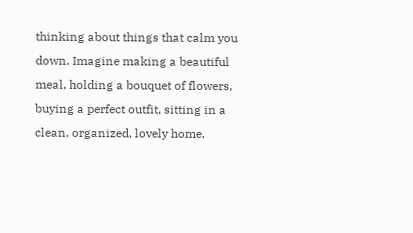thinking about things that calm you down. Imagine making a beautiful meal, holding a bouquet of flowers, buying a perfect outfit, sitting in a clean, organized, lovely home,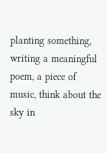planting something, writing a meaningful poem, a piece of music, think about the sky in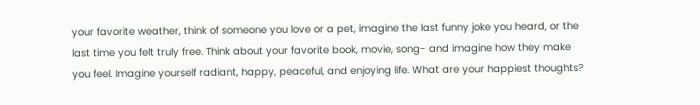your favorite weather, think of someone you love or a pet, imagine the last funny joke you heard, or the last time you felt truly free. Think about your favorite book, movie, song- and imagine how they make you feel. Imagine yourself radiant, happy, peaceful, and enjoying life. What are your happiest thoughts?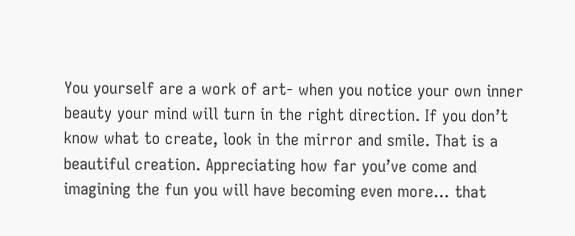You yourself are a work of art- when you notice your own inner beauty your mind will turn in the right direction. If you don’t know what to create, look in the mirror and smile. That is a beautiful creation. Appreciating how far you’ve come and imagining the fun you will have becoming even more… that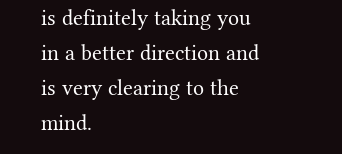is definitely taking you in a better direction and is very clearing to the mind.